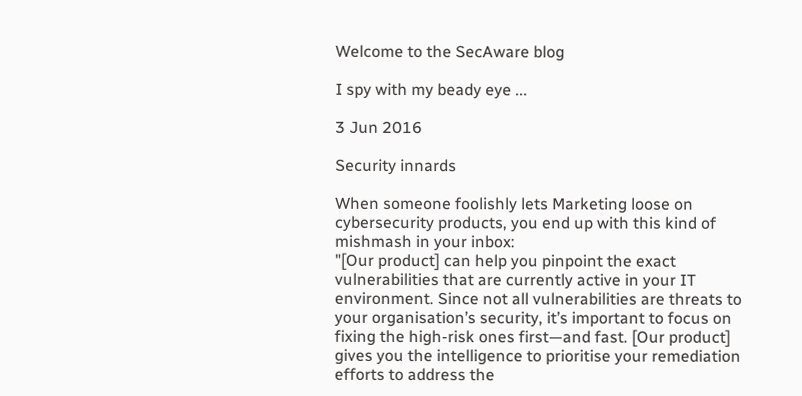Welcome to the SecAware blog

I spy with my beady eye ...

3 Jun 2016

Security innards

When someone foolishly lets Marketing loose on cybersecurity products, you end up with this kind of mishmash in your inbox:
"[Our product] can help you pinpoint the exact vulnerabilities that are currently active in your IT environment. Since not all vulnerabilities are threats to your organisation’s security, it’s important to focus on fixing the high-risk ones first—and fast. [Our product] gives you the intelligence to prioritise your remediation efforts to address the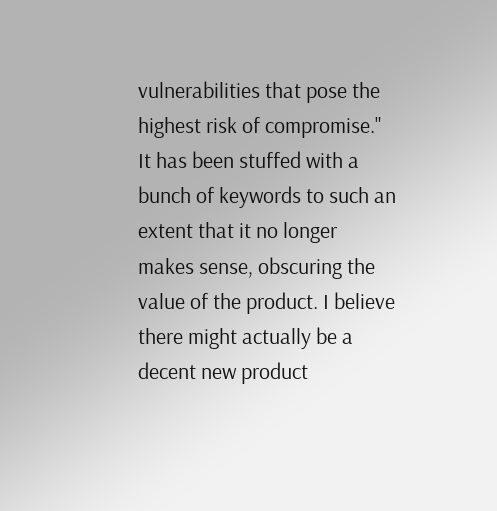vulnerabilities that pose the highest risk of compromise."
It has been stuffed with a bunch of keywords to such an extent that it no longer makes sense, obscuring the value of the product. I believe there might actually be a decent new product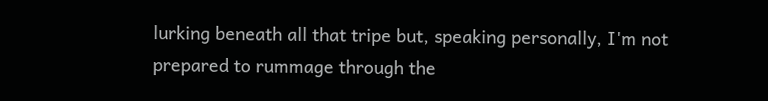lurking beneath all that tripe but, speaking personally, I'm not prepared to rummage through the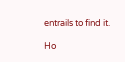entrails to find it.

Ho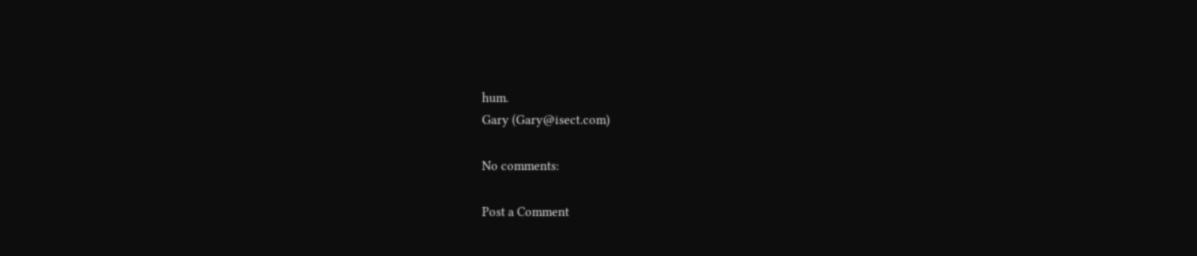hum.
Gary (Gary@isect.com)

No comments:

Post a Comment